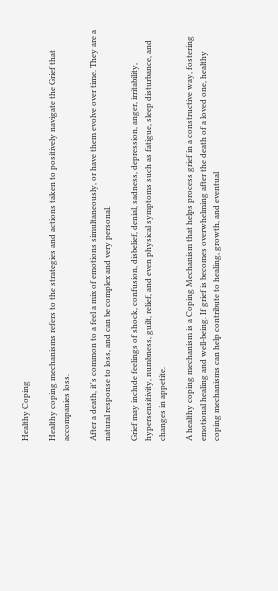Healthy Coping

Healthy coping mechanisms refers to the strategies and actions taken to positively navigate the Grief that accompanies loss.

After a death, it's common to a feel a mix of emotions simultaneously, or have them evolve over time. They are a natural response to loss, and can be complex and very personal.

Grief may include feelings of shock, confusion, disbelief, denial, sadness, depression, anger, irritability, hypersensitivity, numbness, guilt, relief, and even physical symptoms such as fatigue, sleep disturbance, and changes in appetite.

A healthy coping mechanism is a Coping Mechanism that helps process grief in a constructive way, fostering emotional healing and well-being. If grief is becomes overwhelming after the death of a loved one, healthy coping mechanisms can help contribute to healing, growth, and eventual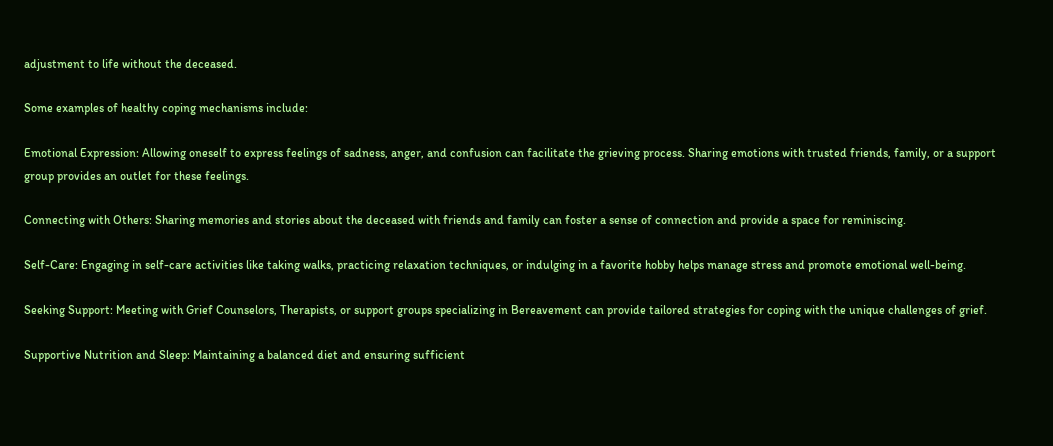adjustment to life without the deceased.

Some examples of healthy coping mechanisms include:

Emotional Expression: Allowing oneself to express feelings of sadness, anger, and confusion can facilitate the grieving process. Sharing emotions with trusted friends, family, or a support group provides an outlet for these feelings.

Connecting with Others: Sharing memories and stories about the deceased with friends and family can foster a sense of connection and provide a space for reminiscing.

Self-Care: Engaging in self-care activities like taking walks, practicing relaxation techniques, or indulging in a favorite hobby helps manage stress and promote emotional well-being.

Seeking Support: Meeting with Grief Counselors, Therapists, or support groups specializing in Bereavement can provide tailored strategies for coping with the unique challenges of grief.

Supportive Nutrition and Sleep: Maintaining a balanced diet and ensuring sufficient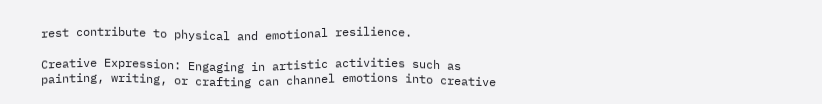rest contribute to physical and emotional resilience.

Creative Expression: Engaging in artistic activities such as painting, writing, or crafting can channel emotions into creative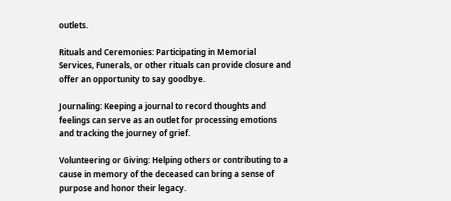outlets.

Rituals and Ceremonies: Participating in Memorial Services, Funerals, or other rituals can provide closure and offer an opportunity to say goodbye.

Journaling: Keeping a journal to record thoughts and feelings can serve as an outlet for processing emotions and tracking the journey of grief.

Volunteering or Giving: Helping others or contributing to a cause in memory of the deceased can bring a sense of purpose and honor their legacy.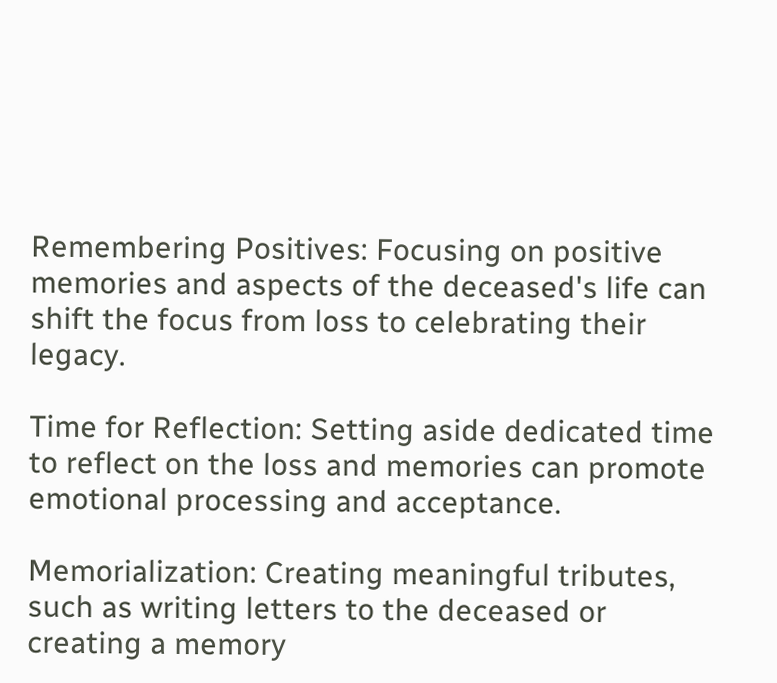Remembering Positives: Focusing on positive memories and aspects of the deceased's life can shift the focus from loss to celebrating their legacy.

Time for Reflection: Setting aside dedicated time to reflect on the loss and memories can promote emotional processing and acceptance.

Memorialization: Creating meaningful tributes, such as writing letters to the deceased or creating a memory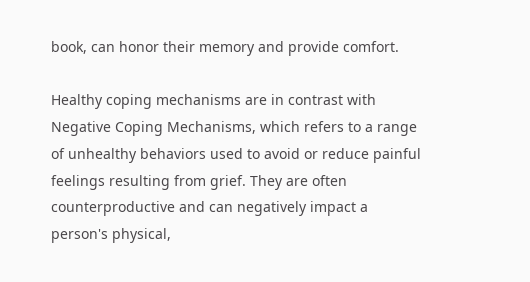book, can honor their memory and provide comfort.

Healthy coping mechanisms are in contrast with Negative Coping Mechanisms, which refers to a range of unhealthy behaviors used to avoid or reduce painful feelings resulting from grief. They are often counterproductive and can negatively impact a person's physical,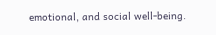emotional, and social well-being.